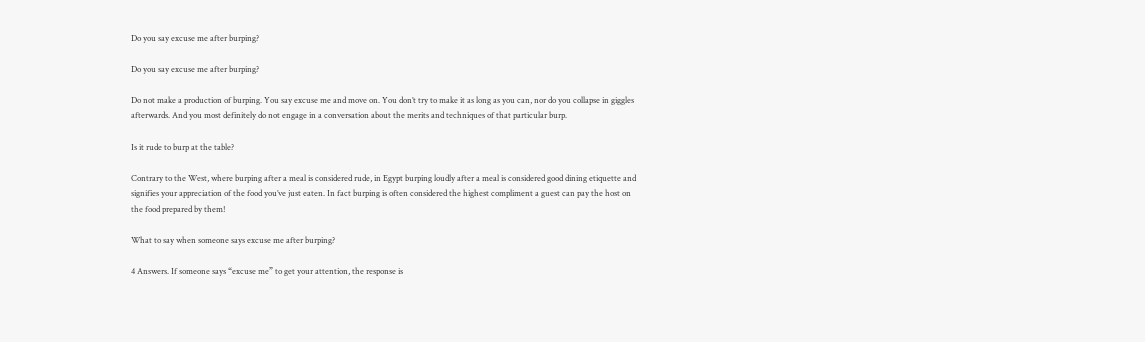Do you say excuse me after burping?

Do you say excuse me after burping?

Do not make a production of burping. You say excuse me and move on. You don’t try to make it as long as you can, nor do you collapse in giggles afterwards. And you most definitely do not engage in a conversation about the merits and techniques of that particular burp.

Is it rude to burp at the table?

Contrary to the West, where burping after a meal is considered rude, in Egypt burping loudly after a meal is considered good dining etiquette and signifies your appreciation of the food you’ve just eaten. In fact burping is often considered the highest compliment a guest can pay the host on the food prepared by them!

What to say when someone says excuse me after burping?

4 Answers. If someone says “excuse me” to get your attention, the response is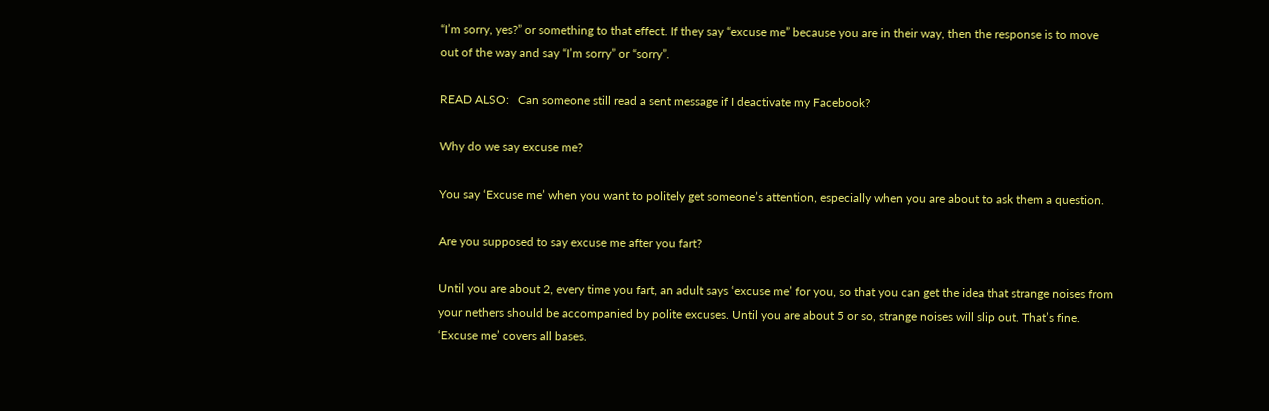“I’m sorry, yes?” or something to that effect. If they say “excuse me” because you are in their way, then the response is to move out of the way and say “I’m sorry” or “sorry”.

READ ALSO:   Can someone still read a sent message if I deactivate my Facebook?

Why do we say excuse me?

You say ‘Excuse me’ when you want to politely get someone’s attention, especially when you are about to ask them a question.

Are you supposed to say excuse me after you fart?

Until you are about 2, every time you fart, an adult says ‘excuse me’ for you, so that you can get the idea that strange noises from your nethers should be accompanied by polite excuses. Until you are about 5 or so, strange noises will slip out. That’s fine. ‘Excuse me’ covers all bases.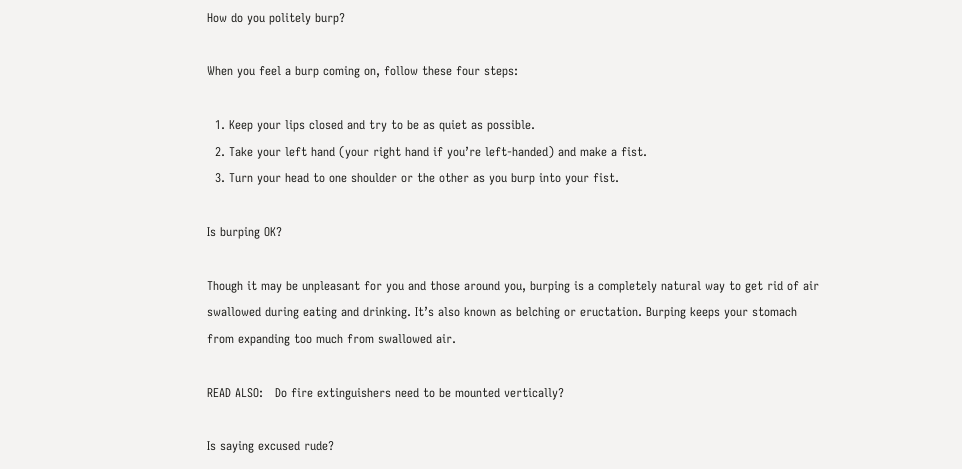How do you politely burp?

When you feel a burp coming on, follow these four steps:

  1. Keep your lips closed and try to be as quiet as possible.
  2. Take your left hand (your right hand if you’re left-handed) and make a fist.
  3. Turn your head to one shoulder or the other as you burp into your fist.

Is burping OK?

Though it may be unpleasant for you and those around you, burping is a completely natural way to get rid of air swallowed during eating and drinking. It’s also known as belching or eructation. Burping keeps your stomach from expanding too much from swallowed air.

READ ALSO:   Do fire extinguishers need to be mounted vertically?

Is saying excused rude?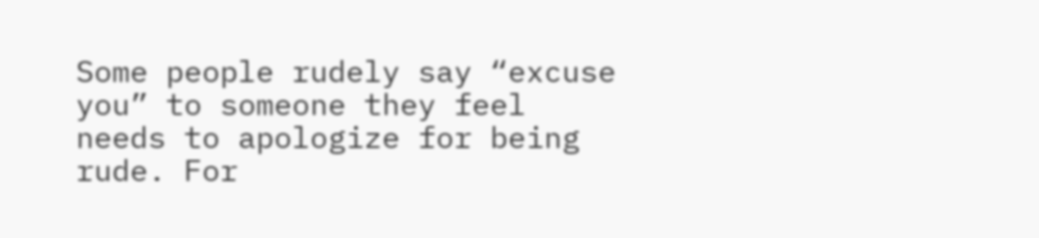Some people rudely say “excuse you” to someone they feel needs to apologize for being rude. For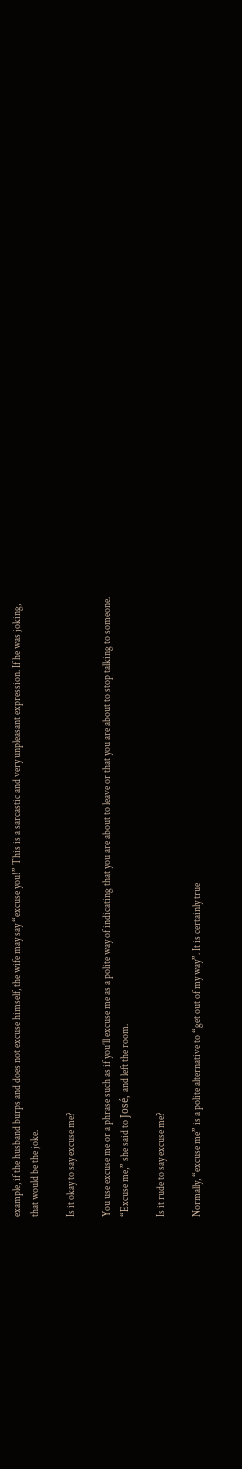example, if the husband burps and does not excuse himself, the wife may say “excuse you!” This is a sarcastic and very unpleasant expression. If he was joking, that would be the joke.

Is it okay to say excuse me?

You use excuse me or a phrase such as if you’ll excuse me as a polite way of indicating that you are about to leave or that you are about to stop talking to someone. “Excuse me,” she said to José, and left the room.

Is it rude to say excuse me?

Normally, “excuse me” is a polite alternative to “get out of my way”. It is certainly true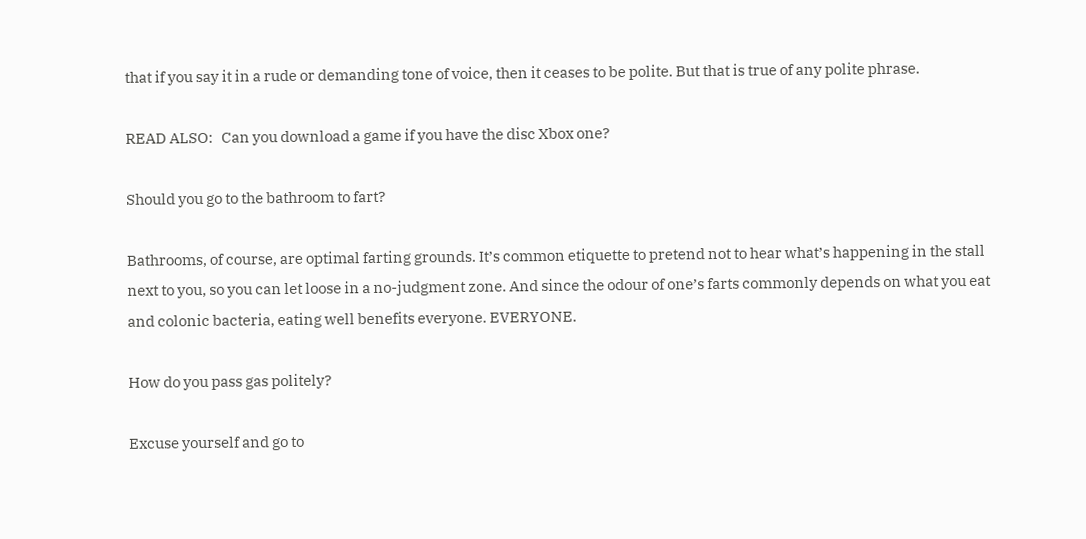that if you say it in a rude or demanding tone of voice, then it ceases to be polite. But that is true of any polite phrase.

READ ALSO:   Can you download a game if you have the disc Xbox one?

Should you go to the bathroom to fart?

Bathrooms, of course, are optimal farting grounds. It’s common etiquette to pretend not to hear what’s happening in the stall next to you, so you can let loose in a no-judgment zone. And since the odour of one’s farts commonly depends on what you eat and colonic bacteria, eating well benefits everyone. EVERYONE.

How do you pass gas politely?

Excuse yourself and go to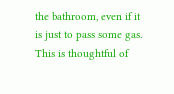the bathroom, even if it is just to pass some gas. This is thoughtful of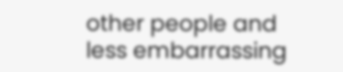other people and less embarrassing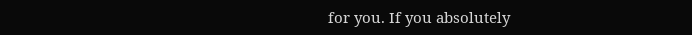for you. If you absolutely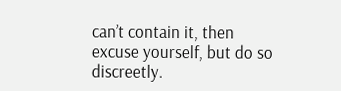can’t contain it, then excuse yourself, but do so discreetly.